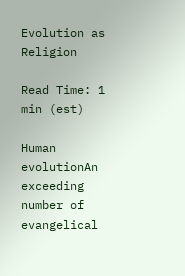Evolution as Religion

Read Time: 1 min (est)

Human evolutionAn exceeding number of evangelical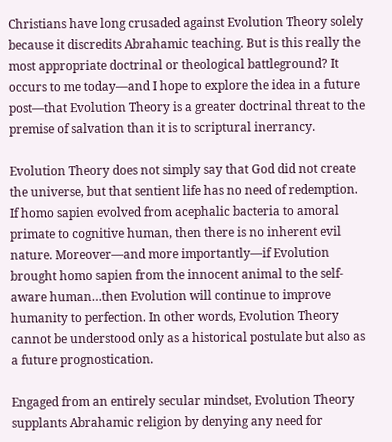Christians have long crusaded against Evolution Theory solely because it discredits Abrahamic teaching. But is this really the most appropriate doctrinal or theological battleground? It occurs to me today—and I hope to explore the idea in a future post—that Evolution Theory is a greater doctrinal threat to the premise of salvation than it is to scriptural inerrancy.

Evolution Theory does not simply say that God did not create the universe, but that sentient life has no need of redemption. If homo sapien evolved from acephalic bacteria to amoral primate to cognitive human, then there is no inherent evil nature. Moreover—and more importantly—if Evolution brought homo sapien from the innocent animal to the self-aware human…then Evolution will continue to improve humanity to perfection. In other words, Evolution Theory cannot be understood only as a historical postulate but also as a future prognostication.

Engaged from an entirely secular mindset, Evolution Theory supplants Abrahamic religion by denying any need for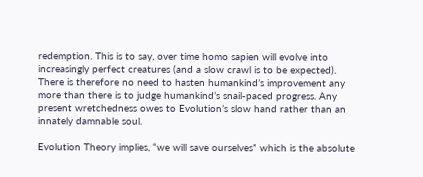redemption. This is to say, over time homo sapien will evolve into increasingly perfect creatures (and a slow crawl is to be expected). There is therefore no need to hasten humankind’s improvement any more than there is to judge humankind’s snail-paced progress. Any present wretchedness owes to Evolution’s slow hand rather than an innately damnable soul.

Evolution Theory implies, “we will save ourselves” which is the absolute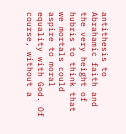antithesis to Abrahamic faith and the very height of hubris to think that we mortals could aspire to moral equality with God. Of course, without a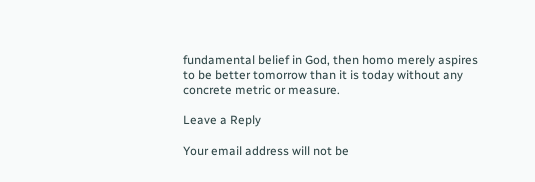fundamental belief in God, then homo merely aspires to be better tomorrow than it is today without any concrete metric or measure.

Leave a Reply

Your email address will not be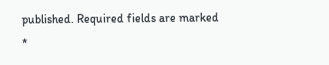published. Required fields are marked *